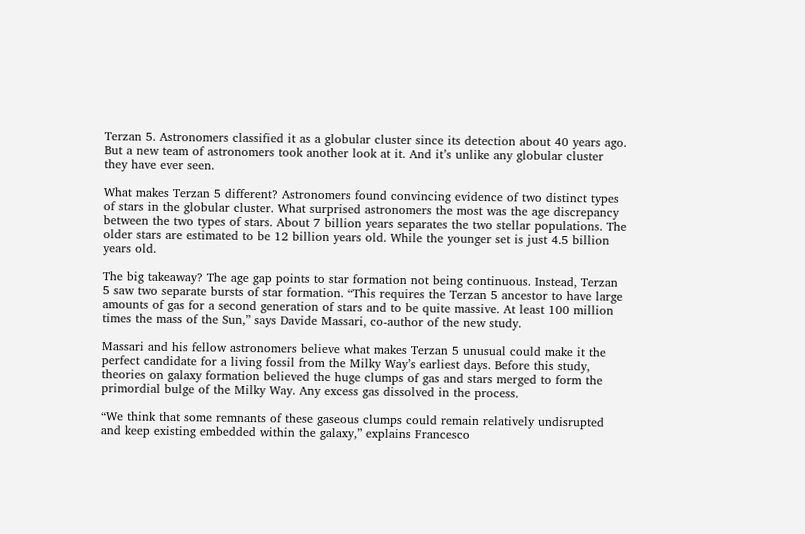Terzan 5. Astronomers classified it as a globular cluster since its detection about 40 years ago. But a new team of astronomers took another look at it. And it’s unlike any globular cluster they have ever seen.

What makes Terzan 5 different? Astronomers found convincing evidence of two distinct types of stars in the globular cluster. What surprised astronomers the most was the age discrepancy between the two types of stars. About 7 billion years separates the two stellar populations. The older stars are estimated to be 12 billion years old. While the younger set is just 4.5 billion years old.

The big takeaway? The age gap points to star formation not being continuous. Instead, Terzan 5 saw two separate bursts of star formation. “This requires the Terzan 5 ancestor to have large amounts of gas for a second generation of stars and to be quite massive. At least 100 million times the mass of the Sun,” says Davide Massari, co-author of the new study.

Massari and his fellow astronomers believe what makes Terzan 5 unusual could make it the perfect candidate for a living fossil from the Milky Way’s earliest days. Before this study, theories on galaxy formation believed the huge clumps of gas and stars merged to form the primordial bulge of the Milky Way. Any excess gas dissolved in the process.

“We think that some remnants of these gaseous clumps could remain relatively undisrupted and keep existing embedded within the galaxy,” explains Francesco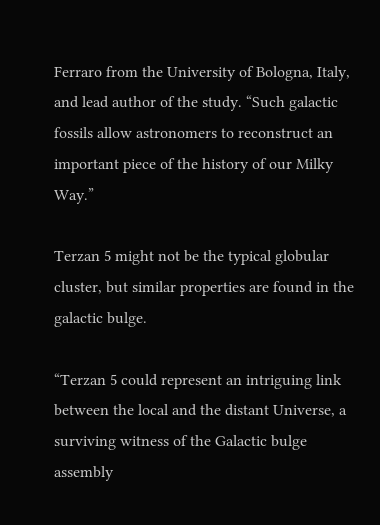Ferraro from the University of Bologna, Italy, and lead author of the study. “Such galactic fossils allow astronomers to reconstruct an important piece of the history of our Milky Way.”

Terzan 5 might not be the typical globular cluster, but similar properties are found in the galactic bulge.

“Terzan 5 could represent an intriguing link between the local and the distant Universe, a surviving witness of the Galactic bulge assembly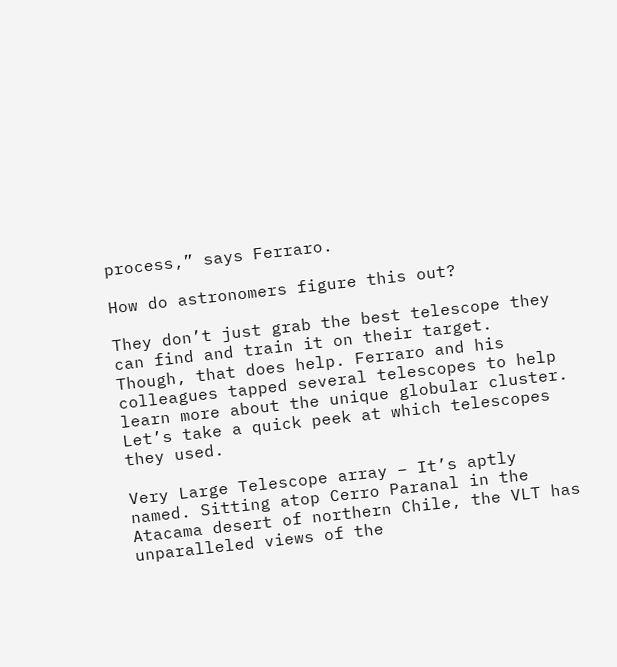process,” says Ferraro.

How do astronomers figure this out?

They don’t just grab the best telescope they can find and train it on their target. Though, that does help. Ferraro and his colleagues tapped several telescopes to help learn more about the unique globular cluster. Let’s take a quick peek at which telescopes they used.

Very Large Telescope array – It’s aptly named. Sitting atop Cerro Paranal in the Atacama desert of northern Chile, the VLT has unparalleled views of the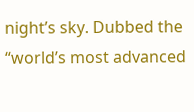night’s sky. Dubbed the “world’s most advanced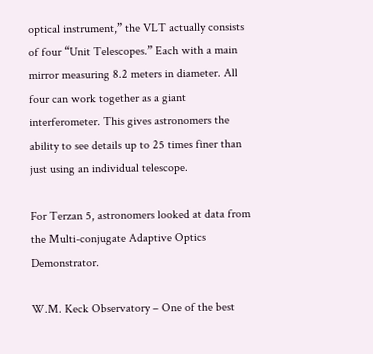optical instrument,” the VLT actually consists of four “Unit Telescopes.” Each with a main mirror measuring 8.2 meters in diameter. All four can work together as a giant interferometer. This gives astronomers the ability to see details up to 25 times finer than just using an individual telescope.

For Terzan 5, astronomers looked at data from the Multi-conjugate Adaptive Optics Demonstrator.

W.M. Keck Observatory – One of the best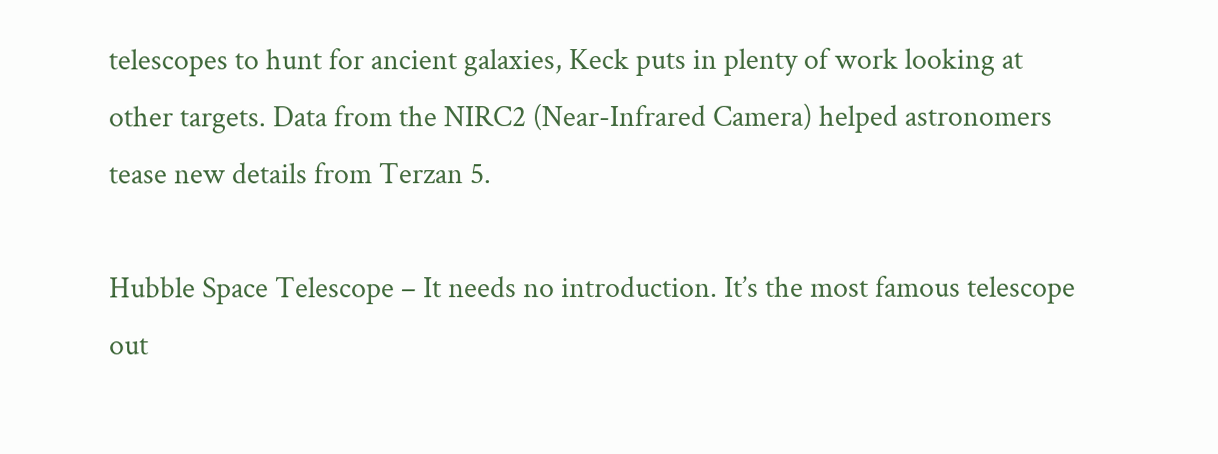telescopes to hunt for ancient galaxies, Keck puts in plenty of work looking at other targets. Data from the NIRC2 (Near-Infrared Camera) helped astronomers tease new details from Terzan 5.

Hubble Space Telescope – It needs no introduction. It’s the most famous telescope out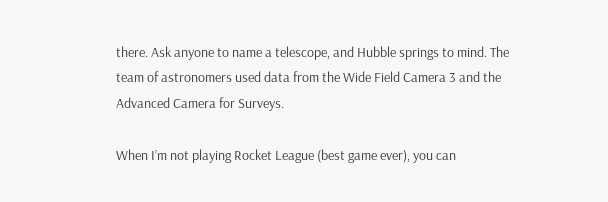there. Ask anyone to name a telescope, and Hubble springs to mind. The team of astronomers used data from the Wide Field Camera 3 and the Advanced Camera for Surveys.

When I’m not playing Rocket League (best game ever), you can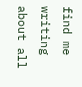find me writing about all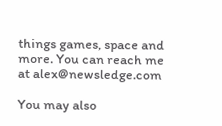things games, space and more. You can reach me at alex@newsledge.com

You may also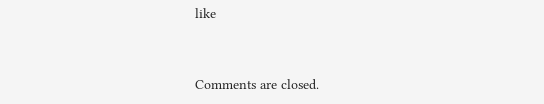like


Comments are closed.